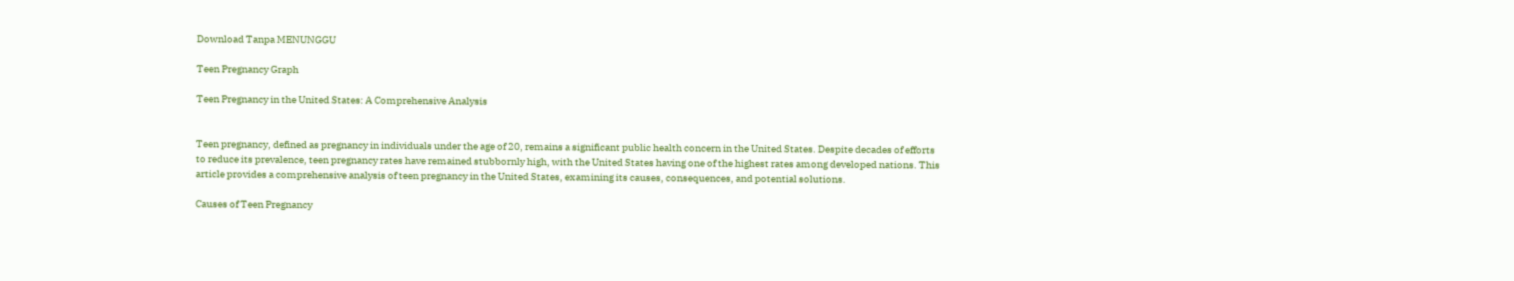Download Tanpa MENUNGGU

Teen Pregnancy Graph

Teen Pregnancy in the United States: A Comprehensive Analysis


Teen pregnancy, defined as pregnancy in individuals under the age of 20, remains a significant public health concern in the United States. Despite decades of efforts to reduce its prevalence, teen pregnancy rates have remained stubbornly high, with the United States having one of the highest rates among developed nations. This article provides a comprehensive analysis of teen pregnancy in the United States, examining its causes, consequences, and potential solutions.

Causes of Teen Pregnancy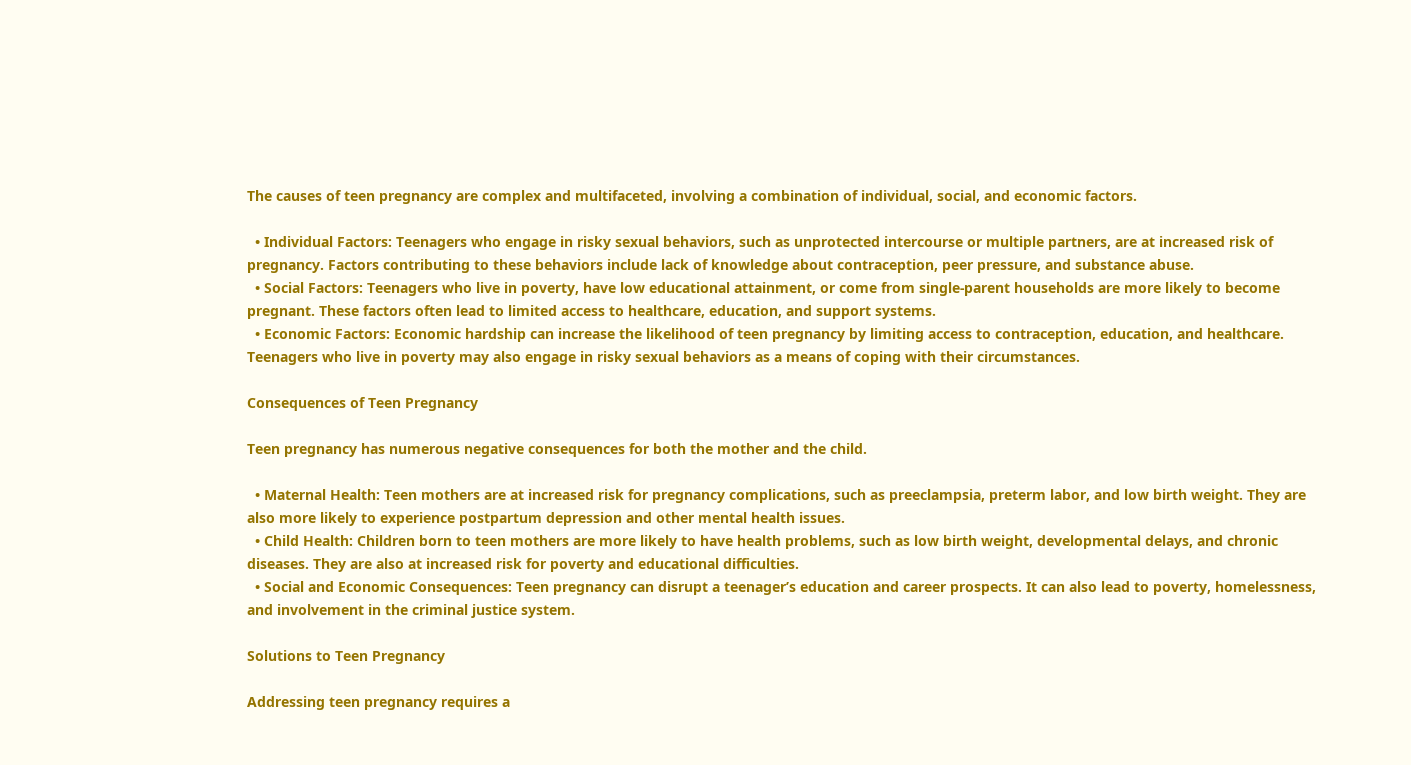The causes of teen pregnancy are complex and multifaceted, involving a combination of individual, social, and economic factors.

  • Individual Factors: Teenagers who engage in risky sexual behaviors, such as unprotected intercourse or multiple partners, are at increased risk of pregnancy. Factors contributing to these behaviors include lack of knowledge about contraception, peer pressure, and substance abuse.
  • Social Factors: Teenagers who live in poverty, have low educational attainment, or come from single-parent households are more likely to become pregnant. These factors often lead to limited access to healthcare, education, and support systems.
  • Economic Factors: Economic hardship can increase the likelihood of teen pregnancy by limiting access to contraception, education, and healthcare. Teenagers who live in poverty may also engage in risky sexual behaviors as a means of coping with their circumstances.

Consequences of Teen Pregnancy

Teen pregnancy has numerous negative consequences for both the mother and the child.

  • Maternal Health: Teen mothers are at increased risk for pregnancy complications, such as preeclampsia, preterm labor, and low birth weight. They are also more likely to experience postpartum depression and other mental health issues.
  • Child Health: Children born to teen mothers are more likely to have health problems, such as low birth weight, developmental delays, and chronic diseases. They are also at increased risk for poverty and educational difficulties.
  • Social and Economic Consequences: Teen pregnancy can disrupt a teenager’s education and career prospects. It can also lead to poverty, homelessness, and involvement in the criminal justice system.

Solutions to Teen Pregnancy

Addressing teen pregnancy requires a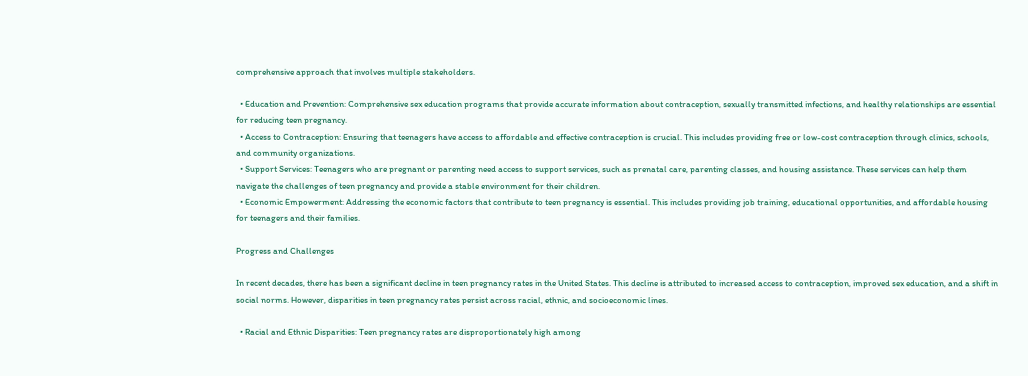comprehensive approach that involves multiple stakeholders.

  • Education and Prevention: Comprehensive sex education programs that provide accurate information about contraception, sexually transmitted infections, and healthy relationships are essential for reducing teen pregnancy.
  • Access to Contraception: Ensuring that teenagers have access to affordable and effective contraception is crucial. This includes providing free or low-cost contraception through clinics, schools, and community organizations.
  • Support Services: Teenagers who are pregnant or parenting need access to support services, such as prenatal care, parenting classes, and housing assistance. These services can help them navigate the challenges of teen pregnancy and provide a stable environment for their children.
  • Economic Empowerment: Addressing the economic factors that contribute to teen pregnancy is essential. This includes providing job training, educational opportunities, and affordable housing for teenagers and their families.

Progress and Challenges

In recent decades, there has been a significant decline in teen pregnancy rates in the United States. This decline is attributed to increased access to contraception, improved sex education, and a shift in social norms. However, disparities in teen pregnancy rates persist across racial, ethnic, and socioeconomic lines.

  • Racial and Ethnic Disparities: Teen pregnancy rates are disproportionately high among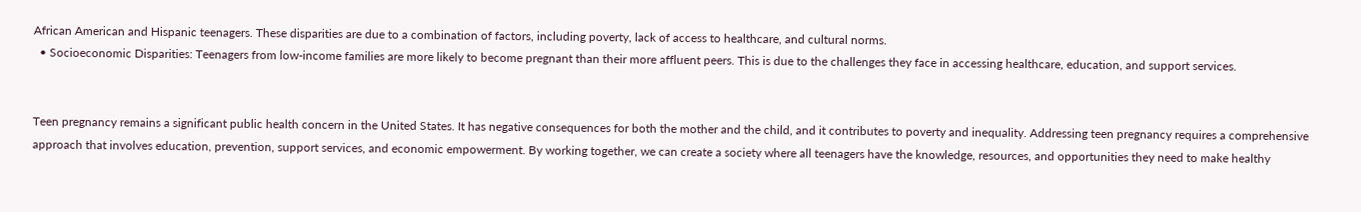African American and Hispanic teenagers. These disparities are due to a combination of factors, including poverty, lack of access to healthcare, and cultural norms.
  • Socioeconomic Disparities: Teenagers from low-income families are more likely to become pregnant than their more affluent peers. This is due to the challenges they face in accessing healthcare, education, and support services.


Teen pregnancy remains a significant public health concern in the United States. It has negative consequences for both the mother and the child, and it contributes to poverty and inequality. Addressing teen pregnancy requires a comprehensive approach that involves education, prevention, support services, and economic empowerment. By working together, we can create a society where all teenagers have the knowledge, resources, and opportunities they need to make healthy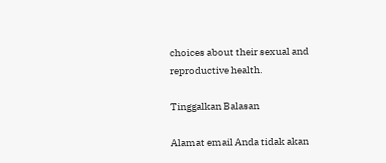choices about their sexual and reproductive health.

Tinggalkan Balasan

Alamat email Anda tidak akan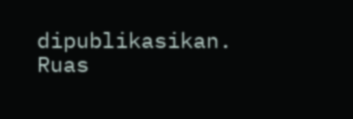dipublikasikan. Ruas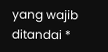yang wajib ditandai *